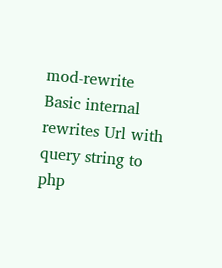mod-rewrite Basic internal rewrites Url with query string to php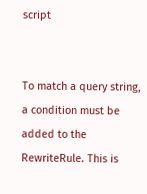script


To match a query string, a condition must be added to the RewriteRule. This is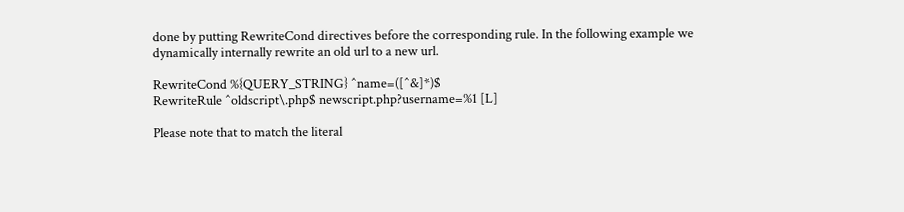done by putting RewriteCond directives before the corresponding rule. In the following example we dynamically internally rewrite an old url to a new url.

RewriteCond %{QUERY_STRING} ^name=([^&]*)$
RewriteRule ^oldscript\.php$ newscript.php?username=%1 [L]

Please note that to match the literal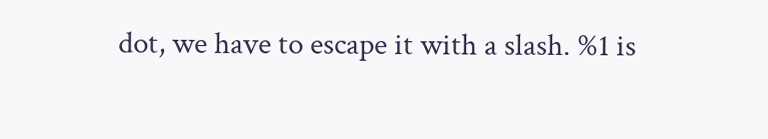dot, we have to escape it with a slash. %1 is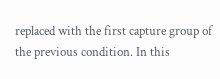replaced with the first capture group of the previous condition. In this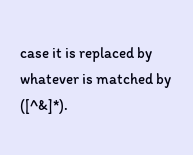case it is replaced by whatever is matched by ([^&]*).